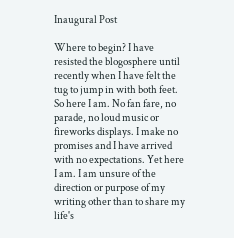Inaugural Post

Where to begin? I have resisted the blogosphere until recently when I have felt the tug to jump in with both feet. So here I am. No fan fare, no parade, no loud music or fireworks displays. I make no promises and I have arrived with no expectations. Yet here I am. I am unsure of the direction or purpose of my writing other than to share my life's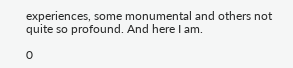experiences, some monumental and others not quite so profound. And here I am.

0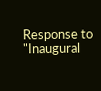Response to "Inaugural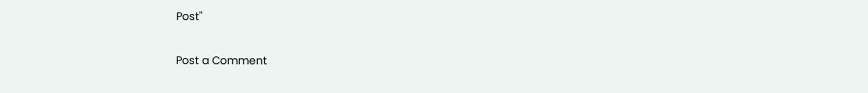Post"

Post a Comment